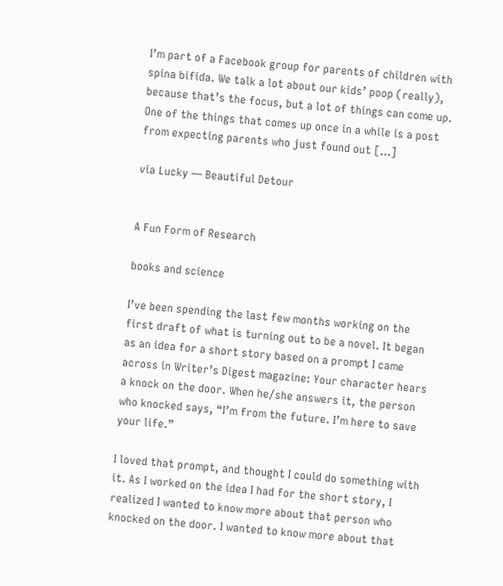I’m part of a Facebook group for parents of children with spina bifida. We talk a lot about our kids’ poop (really), because that’s the focus, but a lot of things can come up. One of the things that comes up once in a while is a post from expecting parents who just found out […]

via Lucky — Beautiful Detour


A Fun Form of Research

books and science

I’ve been spending the last few months working on the first draft of what is turning out to be a novel. It began as an idea for a short story based on a prompt I came across in Writer’s Digest magazine: Your character hears a knock on the door. When he/she answers it, the person who knocked says, “I’m from the future. I’m here to save your life.”

I loved that prompt, and thought I could do something with it. As I worked on the idea I had for the short story, I realized I wanted to know more about that person who knocked on the door. I wanted to know more about that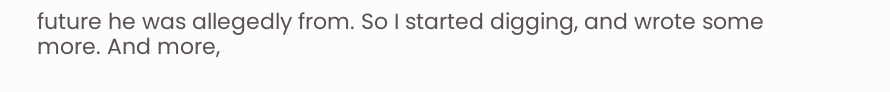future he was allegedly from. So I started digging, and wrote some more. And more,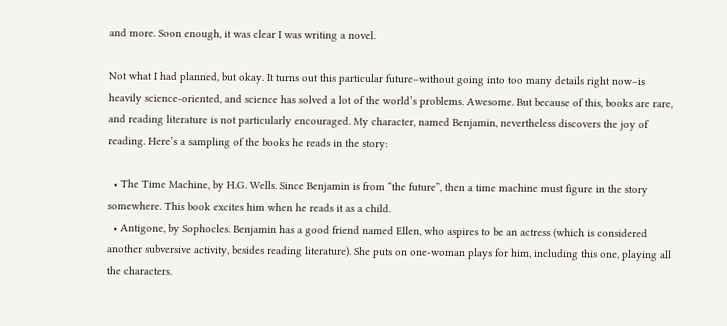and more. Soon enough, it was clear I was writing a novel.

Not what I had planned, but okay. It turns out this particular future–without going into too many details right now–is heavily science-oriented, and science has solved a lot of the world’s problems. Awesome. But because of this, books are rare, and reading literature is not particularly encouraged. My character, named Benjamin, nevertheless discovers the joy of reading. Here’s a sampling of the books he reads in the story:

  • The Time Machine, by H.G. Wells. Since Benjamin is from “the future”, then a time machine must figure in the story somewhere. This book excites him when he reads it as a child.
  • Antigone, by Sophocles. Benjamin has a good friend named Ellen, who aspires to be an actress (which is considered another subversive activity, besides reading literature). She puts on one-woman plays for him, including this one, playing all the characters.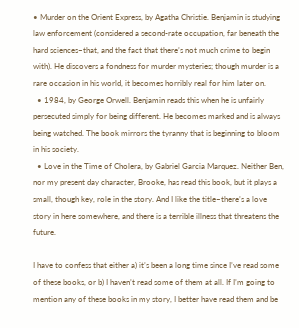• Murder on the Orient Express, by Agatha Christie. Benjamin is studying law enforcement (considered a second-rate occupation, far beneath the hard sciences–that, and the fact that there’s not much crime to begin with). He discovers a fondness for murder mysteries; though murder is a rare occasion in his world, it becomes horribly real for him later on.
  • 1984, by George Orwell. Benjamin reads this when he is unfairly persecuted simply for being different. He becomes marked and is always being watched. The book mirrors the tyranny that is beginning to bloom in his society.
  • Love in the Time of Cholera, by Gabriel Garcia Marquez. Neither Ben, nor my present day character, Brooke, has read this book, but it plays a small, though key, role in the story. And I like the title–there’s a love story in here somewhere, and there is a terrible illness that threatens the future.

I have to confess that either a) it’s been a long time since I’ve read some of these books, or b) I haven’t read some of them at all. If I’m going to mention any of these books in my story, I better have read them and be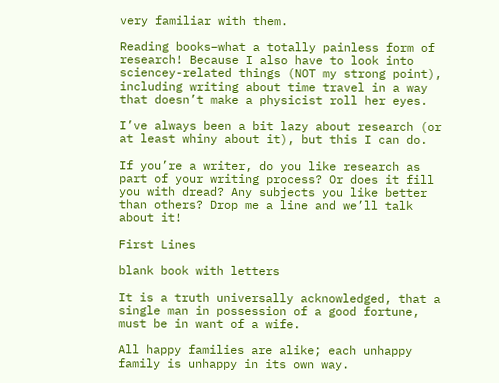very familiar with them.

Reading books–what a totally painless form of research! Because I also have to look into sciencey-related things (NOT my strong point), including writing about time travel in a way that doesn’t make a physicist roll her eyes.

I’ve always been a bit lazy about research (or at least whiny about it), but this I can do.

If you’re a writer, do you like research as part of your writing process? Or does it fill you with dread? Any subjects you like better than others? Drop me a line and we’ll talk about it!

First Lines

blank book with letters

It is a truth universally acknowledged, that a single man in possession of a good fortune, must be in want of a wife.

All happy families are alike; each unhappy family is unhappy in its own way.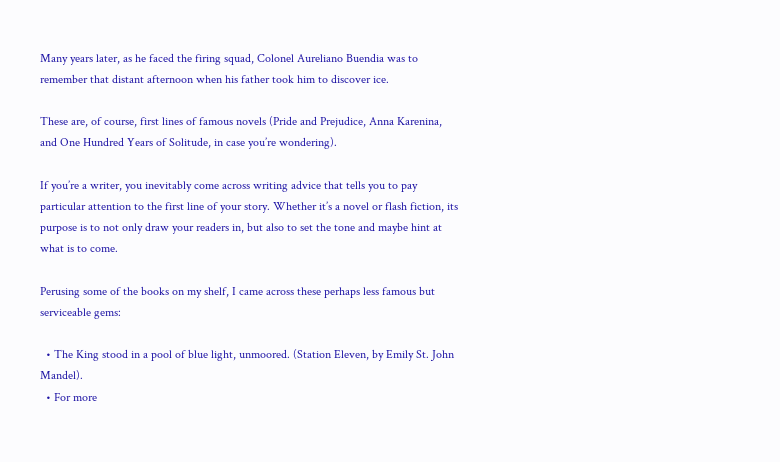Many years later, as he faced the firing squad, Colonel Aureliano Buendia was to remember that distant afternoon when his father took him to discover ice.

These are, of course, first lines of famous novels (Pride and Prejudice, Anna Karenina, and One Hundred Years of Solitude, in case you’re wondering).

If you’re a writer, you inevitably come across writing advice that tells you to pay particular attention to the first line of your story. Whether it’s a novel or flash fiction, its purpose is to not only draw your readers in, but also to set the tone and maybe hint at what is to come.

Perusing some of the books on my shelf, I came across these perhaps less famous but serviceable gems:

  • The King stood in a pool of blue light, unmoored. (Station Eleven, by Emily St. John Mandel).
  • For more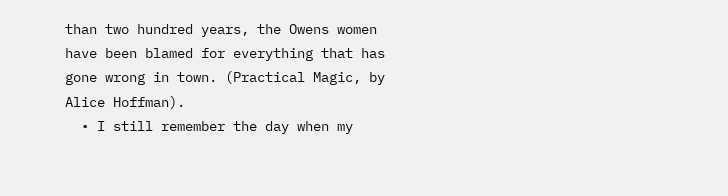than two hundred years, the Owens women have been blamed for everything that has gone wrong in town. (Practical Magic, by Alice Hoffman).
  • I still remember the day when my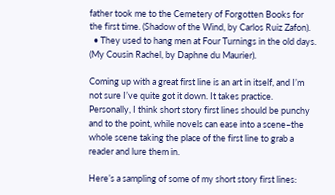father took me to the Cemetery of Forgotten Books for the first time. (Shadow of the Wind, by Carlos Ruiz Zafon).
  • They used to hang men at Four Turnings in the old days. (My Cousin Rachel, by Daphne du Maurier).

Coming up with a great first line is an art in itself, and I’m not sure I’ve quite got it down. It takes practice. Personally, I think short story first lines should be punchy and to the point, while novels can ease into a scene–the whole scene taking the place of the first line to grab a reader and lure them in.

Here’s a sampling of some of my short story first lines: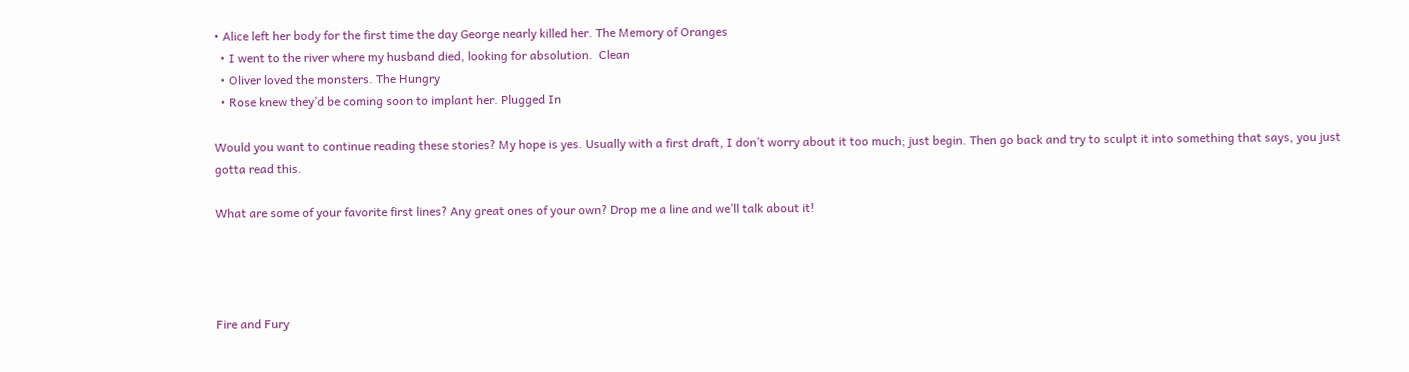• Alice left her body for the first time the day George nearly killed her. The Memory of Oranges
  • I went to the river where my husband died, looking for absolution.  Clean
  • Oliver loved the monsters. The Hungry
  • Rose knew they’d be coming soon to implant her. Plugged In

Would you want to continue reading these stories? My hope is yes. Usually with a first draft, I don’t worry about it too much; just begin. Then go back and try to sculpt it into something that says, you just gotta read this.

What are some of your favorite first lines? Any great ones of your own? Drop me a line and we’ll talk about it!




Fire and Fury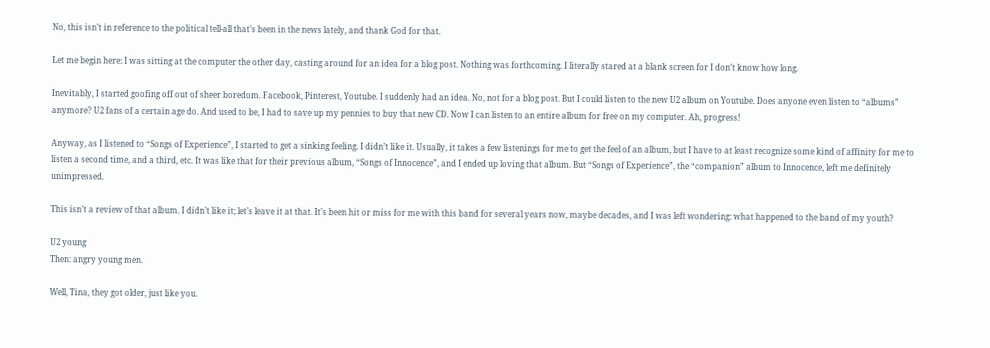No, this isn’t in reference to the political tell-all that’s been in the news lately, and thank God for that.

Let me begin here: I was sitting at the computer the other day, casting around for an idea for a blog post. Nothing was forthcoming. I literally stared at a blank screen for I don’t know how long.

Inevitably, I started goofing off out of sheer boredom. Facebook, Pinterest, Youtube. I suddenly had an idea. No, not for a blog post. But I could listen to the new U2 album on Youtube. Does anyone even listen to “albums” anymore? U2 fans of a certain age do. And used to be, I had to save up my pennies to buy that new CD. Now I can listen to an entire album for free on my computer. Ah, progress!

Anyway, as I listened to “Songs of Experience”, I started to get a sinking feeling. I didn’t like it. Usually, it takes a few listenings for me to get the feel of an album, but I have to at least recognize some kind of affinity for me to listen a second time, and a third, etc. It was like that for their previous album, “Songs of Innocence”, and I ended up loving that album. But “Songs of Experience”, the “companion” album to Innocence, left me definitely unimpressed.

This isn’t a review of that album. I didn’t like it; let’s leave it at that. It’s been hit or miss for me with this band for several years now, maybe decades, and I was left wondering: what happened to the band of my youth?

U2 young
Then: angry young men.

Well, Tina, they got older, just like you.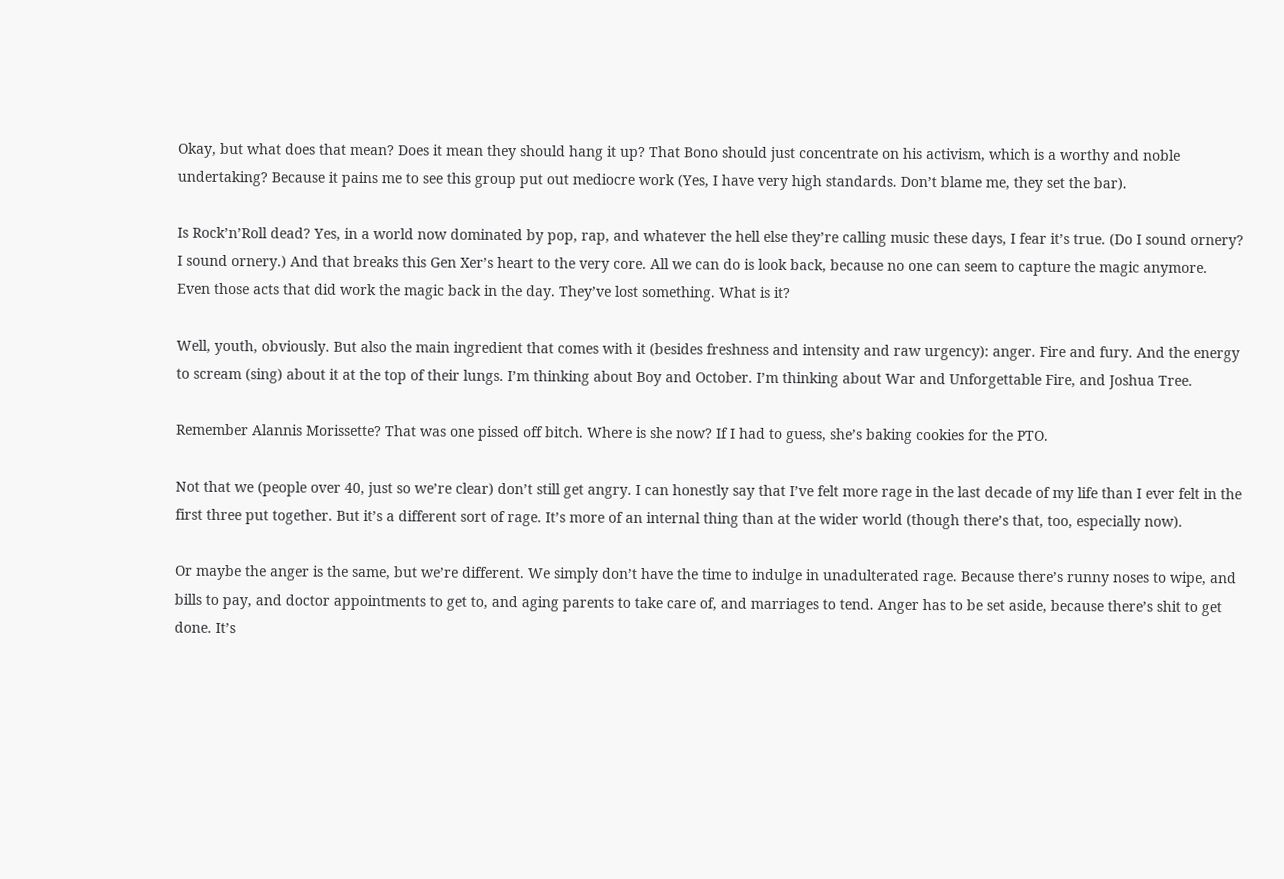Okay, but what does that mean? Does it mean they should hang it up? That Bono should just concentrate on his activism, which is a worthy and noble undertaking? Because it pains me to see this group put out mediocre work (Yes, I have very high standards. Don’t blame me, they set the bar).

Is Rock’n’Roll dead? Yes, in a world now dominated by pop, rap, and whatever the hell else they’re calling music these days, I fear it’s true. (Do I sound ornery? I sound ornery.) And that breaks this Gen Xer’s heart to the very core. All we can do is look back, because no one can seem to capture the magic anymore. Even those acts that did work the magic back in the day. They’ve lost something. What is it?

Well, youth, obviously. But also the main ingredient that comes with it (besides freshness and intensity and raw urgency): anger. Fire and fury. And the energy to scream (sing) about it at the top of their lungs. I’m thinking about Boy and October. I’m thinking about War and Unforgettable Fire, and Joshua Tree.

Remember Alannis Morissette? That was one pissed off bitch. Where is she now? If I had to guess, she’s baking cookies for the PTO.

Not that we (people over 40, just so we’re clear) don’t still get angry. I can honestly say that I’ve felt more rage in the last decade of my life than I ever felt in the first three put together. But it’s a different sort of rage. It’s more of an internal thing than at the wider world (though there’s that, too, especially now).

Or maybe the anger is the same, but we’re different. We simply don’t have the time to indulge in unadulterated rage. Because there’s runny noses to wipe, and bills to pay, and doctor appointments to get to, and aging parents to take care of, and marriages to tend. Anger has to be set aside, because there’s shit to get done. It’s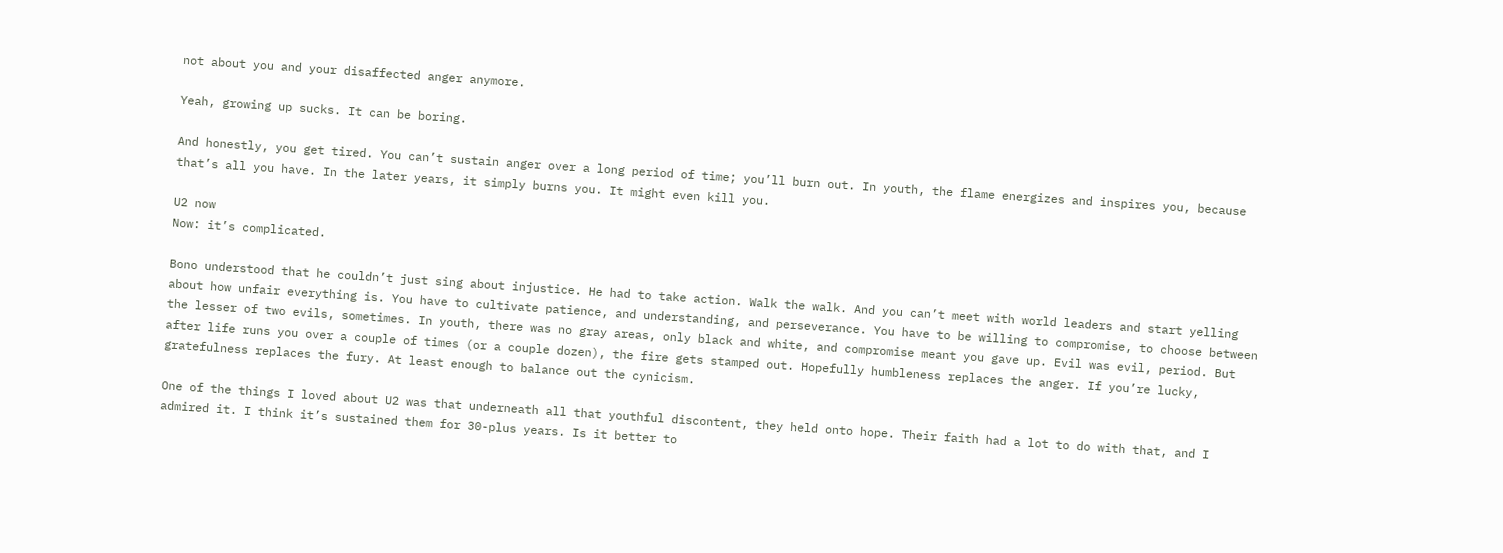not about you and your disaffected anger anymore.

Yeah, growing up sucks. It can be boring.

And honestly, you get tired. You can’t sustain anger over a long period of time; you’ll burn out. In youth, the flame energizes and inspires you, because that’s all you have. In the later years, it simply burns you. It might even kill you.

U2 now
Now: it’s complicated.

Bono understood that he couldn’t just sing about injustice. He had to take action. Walk the walk. And you can’t meet with world leaders and start yelling about how unfair everything is. You have to cultivate patience, and understanding, and perseverance. You have to be willing to compromise, to choose between the lesser of two evils, sometimes. In youth, there was no gray areas, only black and white, and compromise meant you gave up. Evil was evil, period. But after life runs you over a couple of times (or a couple dozen), the fire gets stamped out. Hopefully humbleness replaces the anger. If you’re lucky, gratefulness replaces the fury. At least enough to balance out the cynicism.

One of the things I loved about U2 was that underneath all that youthful discontent, they held onto hope. Their faith had a lot to do with that, and I admired it. I think it’s sustained them for 30-plus years. Is it better to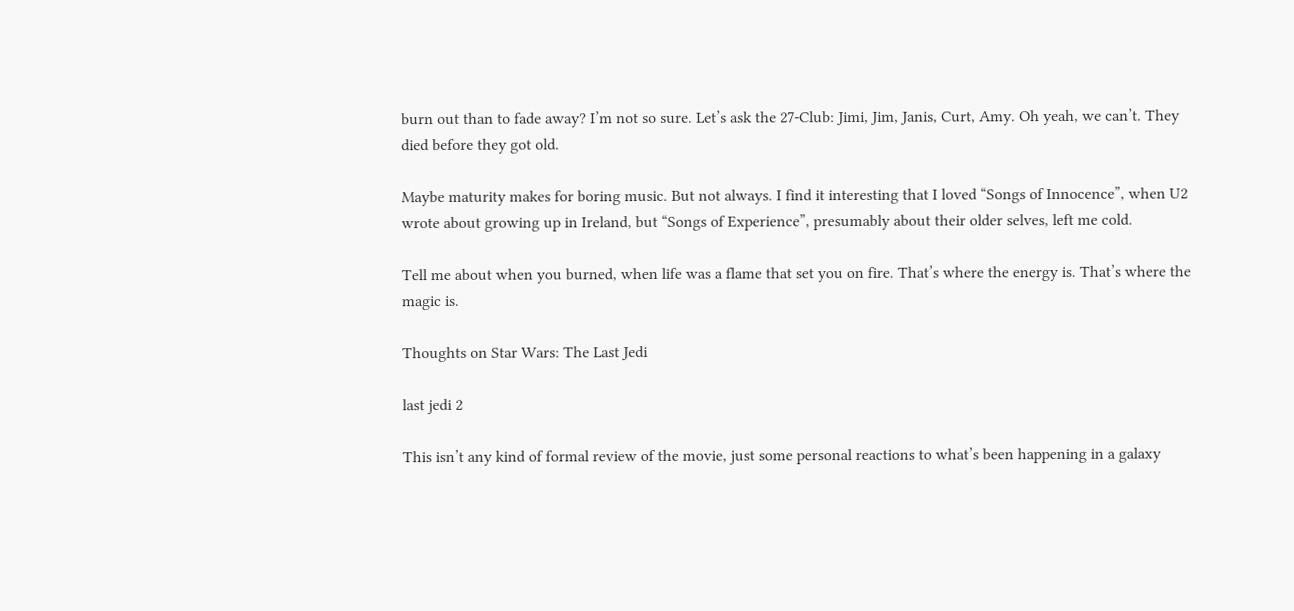burn out than to fade away? I’m not so sure. Let’s ask the 27-Club: Jimi, Jim, Janis, Curt, Amy. Oh yeah, we can’t. They died before they got old.

Maybe maturity makes for boring music. But not always. I find it interesting that I loved “Songs of Innocence”, when U2 wrote about growing up in Ireland, but “Songs of Experience”, presumably about their older selves, left me cold.

Tell me about when you burned, when life was a flame that set you on fire. That’s where the energy is. That’s where the magic is.

Thoughts on Star Wars: The Last Jedi

last jedi 2

This isn’t any kind of formal review of the movie, just some personal reactions to what’s been happening in a galaxy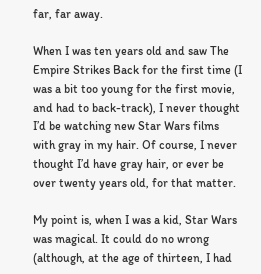far, far away.

When I was ten years old and saw The Empire Strikes Back for the first time (I was a bit too young for the first movie, and had to back-track), I never thought I’d be watching new Star Wars films with gray in my hair. Of course, I never thought I’d have gray hair, or ever be over twenty years old, for that matter.

My point is, when I was a kid, Star Wars was magical. It could do no wrong (although, at the age of thirteen, I had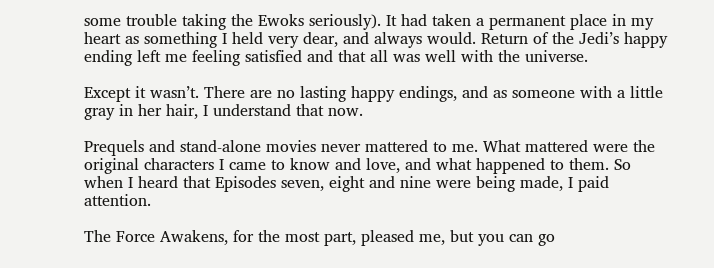some trouble taking the Ewoks seriously). It had taken a permanent place in my heart as something I held very dear, and always would. Return of the Jedi’s happy ending left me feeling satisfied and that all was well with the universe.

Except it wasn’t. There are no lasting happy endings, and as someone with a little gray in her hair, I understand that now.

Prequels and stand-alone movies never mattered to me. What mattered were the original characters I came to know and love, and what happened to them. So when I heard that Episodes seven, eight and nine were being made, I paid attention.

The Force Awakens, for the most part, pleased me, but you can go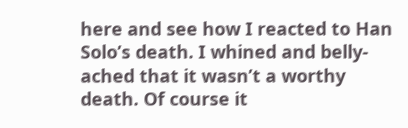here and see how I reacted to Han Solo’s death. I whined and belly-ached that it wasn’t a worthy death. Of course it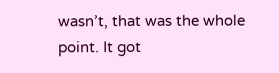wasn’t, that was the whole point. It got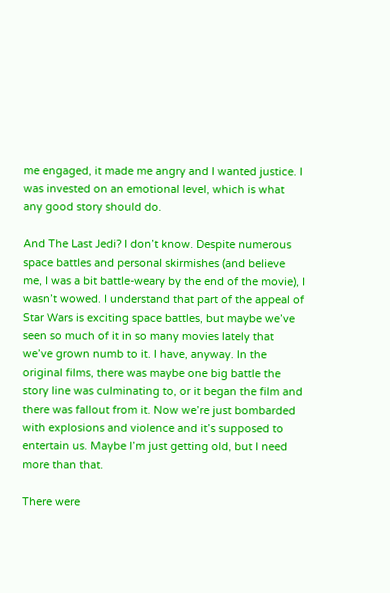me engaged, it made me angry and I wanted justice. I was invested on an emotional level, which is what any good story should do.

And The Last Jedi? I don’t know. Despite numerous space battles and personal skirmishes (and believe me, I was a bit battle-weary by the end of the movie), I wasn’t wowed. I understand that part of the appeal of Star Wars is exciting space battles, but maybe we’ve seen so much of it in so many movies lately that we’ve grown numb to it. I have, anyway. In the original films, there was maybe one big battle the story line was culminating to, or it began the film and there was fallout from it. Now we’re just bombarded with explosions and violence and it’s supposed to entertain us. Maybe I’m just getting old, but I need more than that.

There were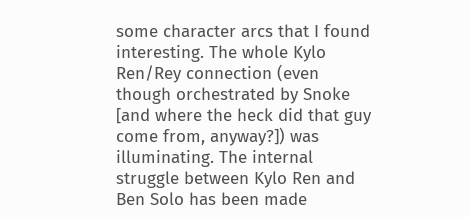some character arcs that I found interesting. The whole Kylo Ren/Rey connection (even though orchestrated by Snoke [and where the heck did that guy come from, anyway?]) was illuminating. The internal struggle between Kylo Ren and Ben Solo has been made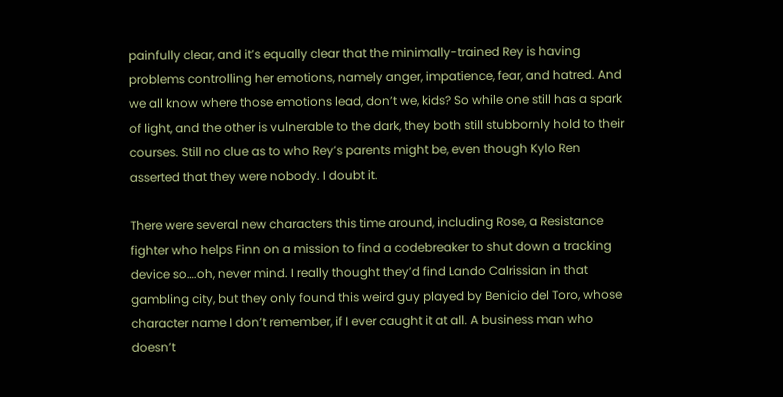painfully clear, and it’s equally clear that the minimally-trained Rey is having problems controlling her emotions, namely anger, impatience, fear, and hatred. And we all know where those emotions lead, don’t we, kids? So while one still has a spark of light, and the other is vulnerable to the dark, they both still stubbornly hold to their courses. Still no clue as to who Rey’s parents might be, even though Kylo Ren asserted that they were nobody. I doubt it.

There were several new characters this time around, including Rose, a Resistance fighter who helps Finn on a mission to find a codebreaker to shut down a tracking device so….oh, never mind. I really thought they’d find Lando Calrissian in that gambling city, but they only found this weird guy played by Benicio del Toro, whose character name I don’t remember, if I ever caught it at all. A business man who doesn’t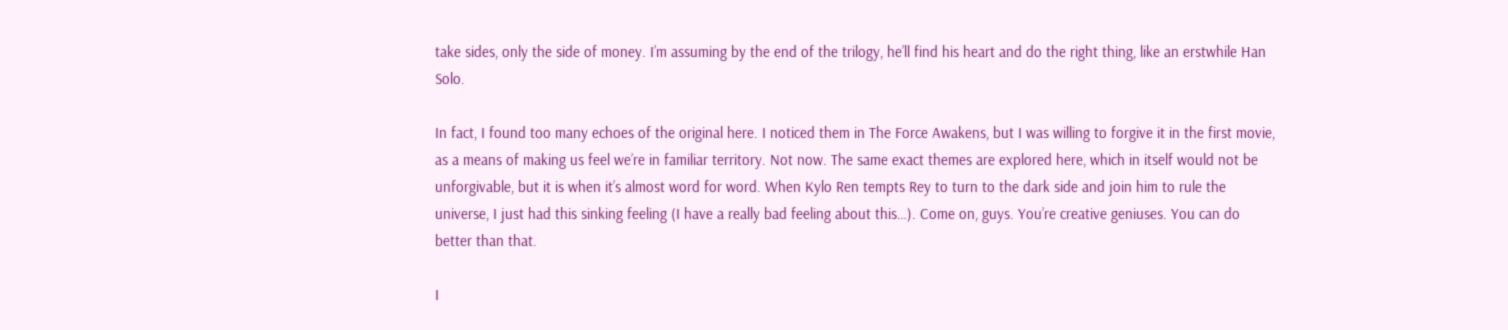take sides, only the side of money. I’m assuming by the end of the trilogy, he’ll find his heart and do the right thing, like an erstwhile Han Solo.

In fact, I found too many echoes of the original here. I noticed them in The Force Awakens, but I was willing to forgive it in the first movie, as a means of making us feel we’re in familiar territory. Not now. The same exact themes are explored here, which in itself would not be unforgivable, but it is when it’s almost word for word. When Kylo Ren tempts Rey to turn to the dark side and join him to rule the universe, I just had this sinking feeling (I have a really bad feeling about this…). Come on, guys. You’re creative geniuses. You can do better than that.

I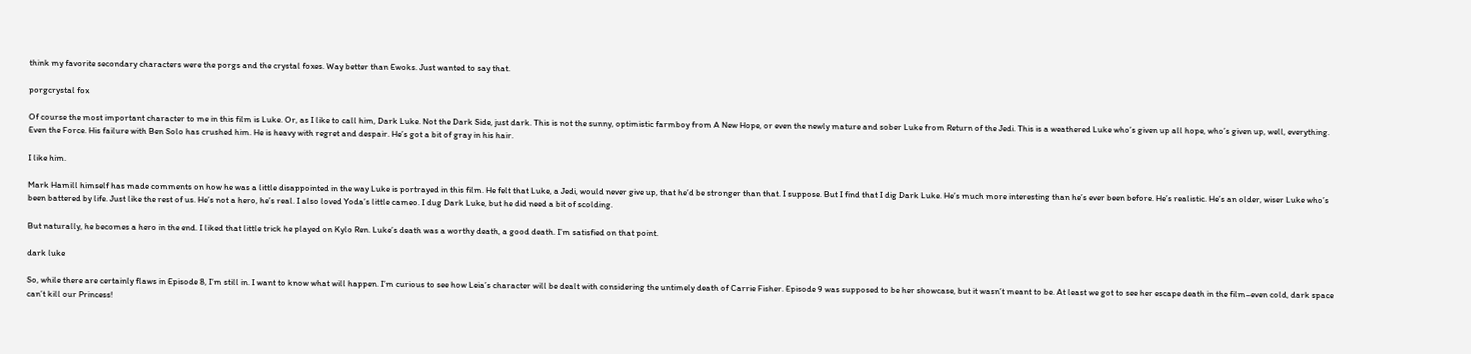think my favorite secondary characters were the porgs and the crystal foxes. Way better than Ewoks. Just wanted to say that.

porgcrystal fox

Of course the most important character to me in this film is Luke. Or, as I like to call him, Dark Luke. Not the Dark Side, just dark. This is not the sunny, optimistic farmboy from A New Hope, or even the newly mature and sober Luke from Return of the Jedi. This is a weathered Luke who’s given up all hope, who’s given up, well, everything. Even the Force. His failure with Ben Solo has crushed him. He is heavy with regret and despair. He’s got a bit of gray in his hair.

I like him.

Mark Hamill himself has made comments on how he was a little disappointed in the way Luke is portrayed in this film. He felt that Luke, a Jedi, would never give up, that he’d be stronger than that. I suppose. But I find that I dig Dark Luke. He’s much more interesting than he’s ever been before. He’s realistic. He’s an older, wiser Luke who’s been battered by life. Just like the rest of us. He’s not a hero, he’s real. I also loved Yoda’s little cameo. I dug Dark Luke, but he did need a bit of scolding.

But naturally, he becomes a hero in the end. I liked that little trick he played on Kylo Ren. Luke’s death was a worthy death, a good death. I’m satisfied on that point.

dark luke

So, while there are certainly flaws in Episode 8, I’m still in. I want to know what will happen. I’m curious to see how Leia’s character will be dealt with considering the untimely death of Carrie Fisher. Episode 9 was supposed to be her showcase, but it wasn’t meant to be. At least we got to see her escape death in the film–even cold, dark space can’t kill our Princess!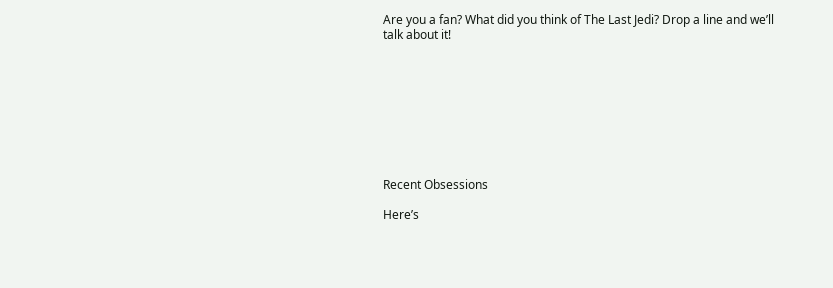Are you a fan? What did you think of The Last Jedi? Drop a line and we’ll talk about it!









Recent Obsessions

Here’s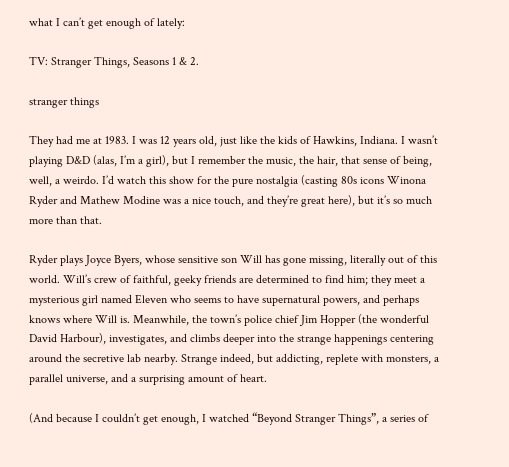what I can’t get enough of lately:

TV: Stranger Things, Seasons 1 & 2.

stranger things

They had me at 1983. I was 12 years old, just like the kids of Hawkins, Indiana. I wasn’t playing D&D (alas, I’m a girl), but I remember the music, the hair, that sense of being, well, a weirdo. I’d watch this show for the pure nostalgia (casting 80s icons Winona Ryder and Mathew Modine was a nice touch, and they’re great here), but it’s so much more than that.

Ryder plays Joyce Byers, whose sensitive son Will has gone missing, literally out of this world. Will’s crew of faithful, geeky friends are determined to find him; they meet a mysterious girl named Eleven who seems to have supernatural powers, and perhaps knows where Will is. Meanwhile, the town’s police chief Jim Hopper (the wonderful David Harbour), investigates, and climbs deeper into the strange happenings centering around the secretive lab nearby. Strange indeed, but addicting, replete with monsters, a parallel universe, and a surprising amount of heart.

(And because I couldn’t get enough, I watched “Beyond Stranger Things”, a series of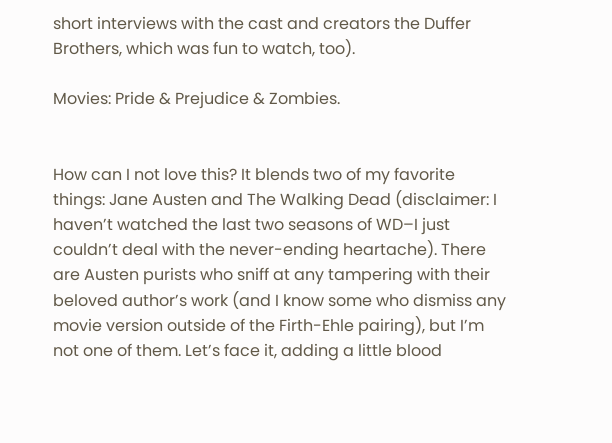short interviews with the cast and creators the Duffer Brothers, which was fun to watch, too).

Movies: Pride & Prejudice & Zombies.


How can I not love this? It blends two of my favorite things: Jane Austen and The Walking Dead (disclaimer: I haven’t watched the last two seasons of WD–I just couldn’t deal with the never-ending heartache). There are Austen purists who sniff at any tampering with their beloved author’s work (and I know some who dismiss any movie version outside of the Firth-Ehle pairing), but I’m not one of them. Let’s face it, adding a little blood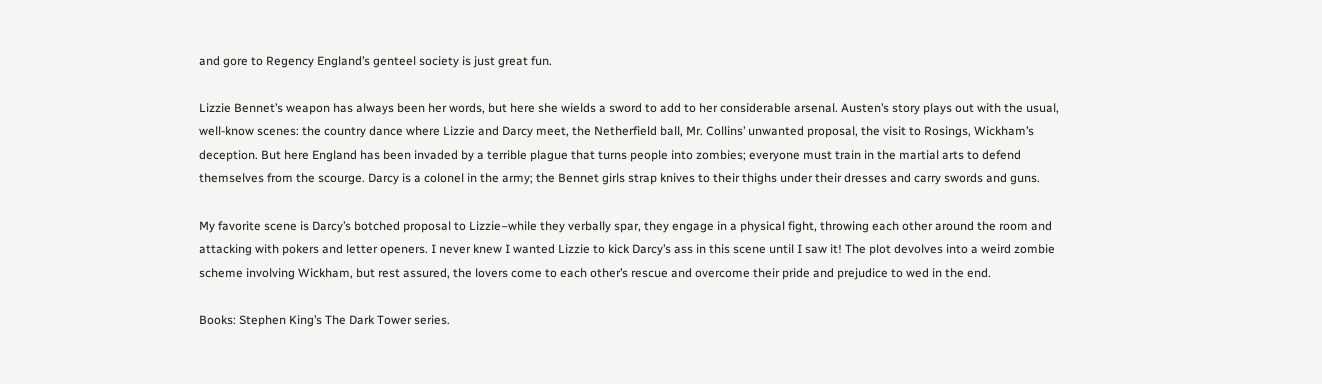and gore to Regency England’s genteel society is just great fun.

Lizzie Bennet’s weapon has always been her words, but here she wields a sword to add to her considerable arsenal. Austen’s story plays out with the usual, well-know scenes: the country dance where Lizzie and Darcy meet, the Netherfield ball, Mr. Collins’ unwanted proposal, the visit to Rosings, Wickham’s deception. But here England has been invaded by a terrible plague that turns people into zombies; everyone must train in the martial arts to defend themselves from the scourge. Darcy is a colonel in the army; the Bennet girls strap knives to their thighs under their dresses and carry swords and guns.

My favorite scene is Darcy’s botched proposal to Lizzie–while they verbally spar, they engage in a physical fight, throwing each other around the room and attacking with pokers and letter openers. I never knew I wanted Lizzie to kick Darcy’s ass in this scene until I saw it! The plot devolves into a weird zombie scheme involving Wickham, but rest assured, the lovers come to each other’s rescue and overcome their pride and prejudice to wed in the end.

Books: Stephen King’s The Dark Tower series.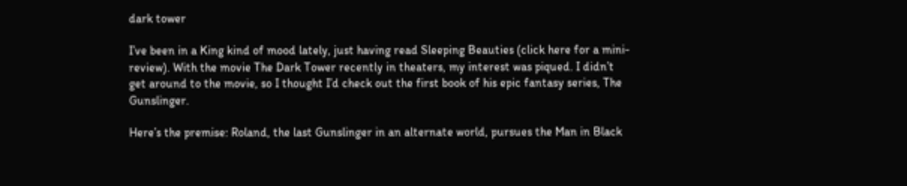dark tower

I’ve been in a King kind of mood lately, just having read Sleeping Beauties (click here for a mini-review). With the movie The Dark Tower recently in theaters, my interest was piqued. I didn’t get around to the movie, so I thought I’d check out the first book of his epic fantasy series, The Gunslinger.

Here’s the premise: Roland, the last Gunslinger in an alternate world, pursues the Man in Black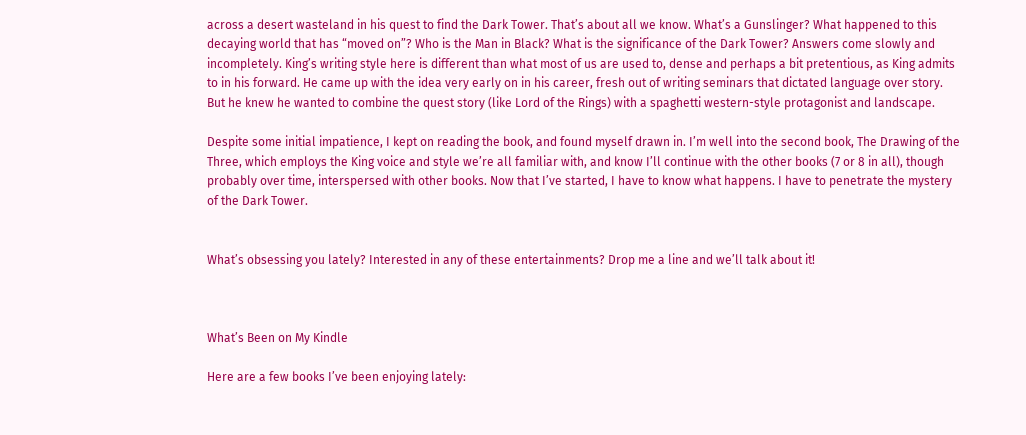across a desert wasteland in his quest to find the Dark Tower. That’s about all we know. What’s a Gunslinger? What happened to this decaying world that has “moved on”? Who is the Man in Black? What is the significance of the Dark Tower? Answers come slowly and incompletely. King’s writing style here is different than what most of us are used to, dense and perhaps a bit pretentious, as King admits to in his forward. He came up with the idea very early on in his career, fresh out of writing seminars that dictated language over story. But he knew he wanted to combine the quest story (like Lord of the Rings) with a spaghetti western-style protagonist and landscape.

Despite some initial impatience, I kept on reading the book, and found myself drawn in. I’m well into the second book, The Drawing of the Three, which employs the King voice and style we’re all familiar with, and know I’ll continue with the other books (7 or 8 in all), though probably over time, interspersed with other books. Now that I’ve started, I have to know what happens. I have to penetrate the mystery of the Dark Tower.


What’s obsessing you lately? Interested in any of these entertainments? Drop me a line and we’ll talk about it!



What’s Been on My Kindle

Here are a few books I’ve been enjoying lately: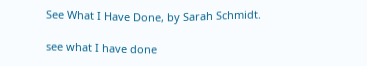See What I Have Done, by Sarah Schmidt.

see what I have done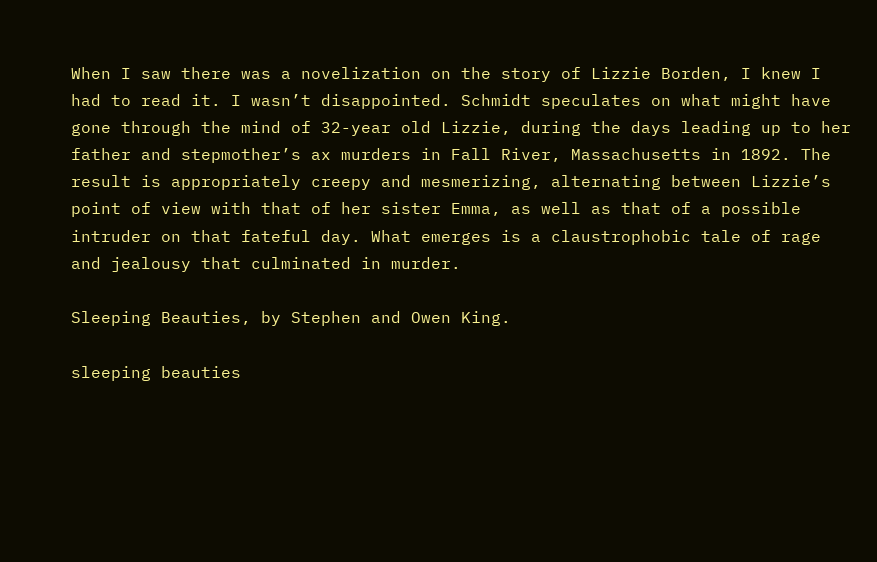When I saw there was a novelization on the story of Lizzie Borden, I knew I had to read it. I wasn’t disappointed. Schmidt speculates on what might have gone through the mind of 32-year old Lizzie, during the days leading up to her father and stepmother’s ax murders in Fall River, Massachusetts in 1892. The result is appropriately creepy and mesmerizing, alternating between Lizzie’s point of view with that of her sister Emma, as well as that of a possible intruder on that fateful day. What emerges is a claustrophobic tale of rage and jealousy that culminated in murder.

Sleeping Beauties, by Stephen and Owen King.

sleeping beauties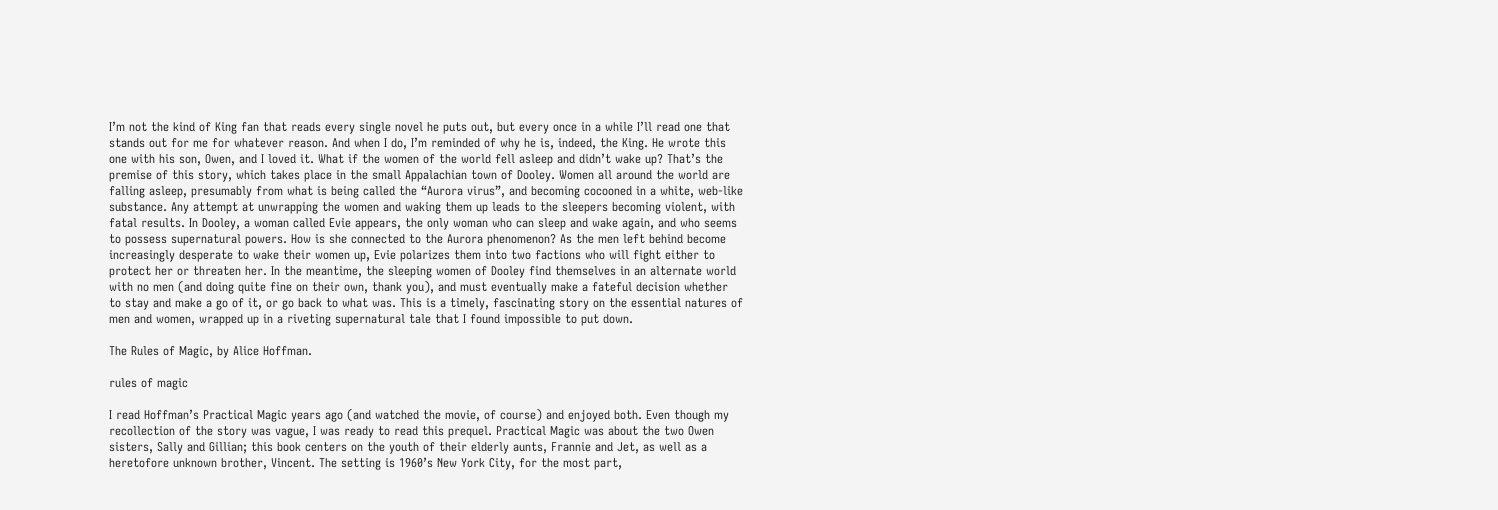I’m not the kind of King fan that reads every single novel he puts out, but every once in a while I’ll read one that stands out for me for whatever reason. And when I do, I’m reminded of why he is, indeed, the King. He wrote this one with his son, Owen, and I loved it. What if the women of the world fell asleep and didn’t wake up? That’s the premise of this story, which takes place in the small Appalachian town of Dooley. Women all around the world are falling asleep, presumably from what is being called the “Aurora virus”, and becoming cocooned in a white, web-like substance. Any attempt at unwrapping the women and waking them up leads to the sleepers becoming violent, with fatal results. In Dooley, a woman called Evie appears, the only woman who can sleep and wake again, and who seems to possess supernatural powers. How is she connected to the Aurora phenomenon? As the men left behind become increasingly desperate to wake their women up, Evie polarizes them into two factions who will fight either to protect her or threaten her. In the meantime, the sleeping women of Dooley find themselves in an alternate world with no men (and doing quite fine on their own, thank you), and must eventually make a fateful decision whether to stay and make a go of it, or go back to what was. This is a timely, fascinating story on the essential natures of men and women, wrapped up in a riveting supernatural tale that I found impossible to put down.

The Rules of Magic, by Alice Hoffman.

rules of magic

I read Hoffman’s Practical Magic years ago (and watched the movie, of course) and enjoyed both. Even though my recollection of the story was vague, I was ready to read this prequel. Practical Magic was about the two Owen sisters, Sally and Gillian; this book centers on the youth of their elderly aunts, Frannie and Jet, as well as a heretofore unknown brother, Vincent. The setting is 1960’s New York City, for the most part,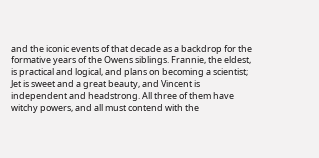and the iconic events of that decade as a backdrop for the formative years of the Owens siblings. Frannie, the eldest, is practical and logical, and plans on becoming a scientist; Jet is sweet and a great beauty, and Vincent is independent and headstrong. All three of them have witchy powers, and all must contend with the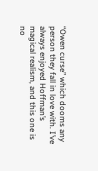“Owen curse” which dooms any person they fall in love with. I’ve always enjoyed Hoffman’s magical realism, and this one is no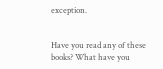exception.


Have you read any of these books? What have you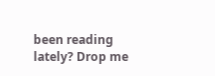been reading lately? Drop me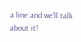a line and we’ll talk about it!